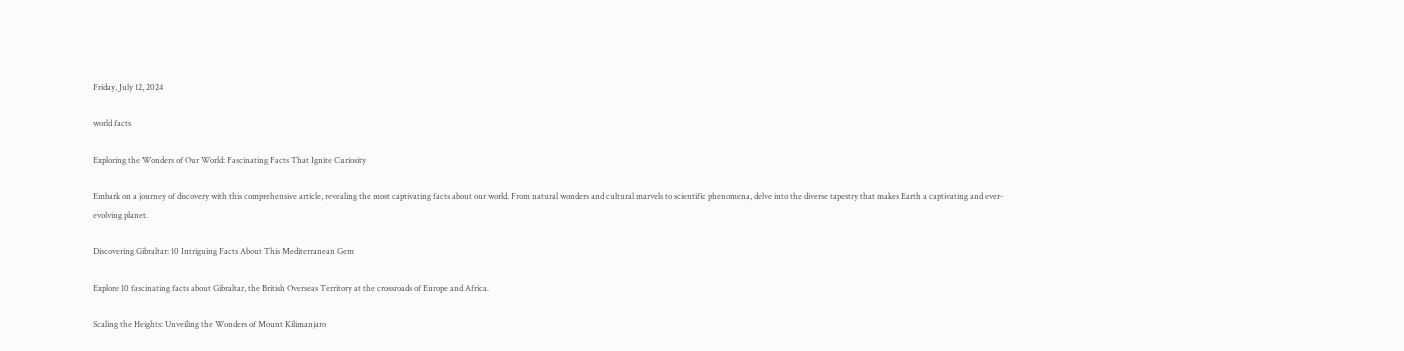Friday, July 12, 2024

world facts

Exploring the Wonders of Our World: Fascinating Facts That Ignite Curiosity

Embark on a journey of discovery with this comprehensive article, revealing the most captivating facts about our world. From natural wonders and cultural marvels to scientific phenomena, delve into the diverse tapestry that makes Earth a captivating and ever-evolving planet.

Discovering Gibraltar: 10 Intriguing Facts About This Mediterranean Gem

Explore 10 fascinating facts about Gibraltar, the British Overseas Territory at the crossroads of Europe and Africa.

Scaling the Heights: Unveiling the Wonders of Mount Kilimanjaro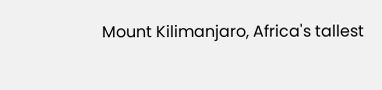Mount Kilimanjaro, Africa's tallest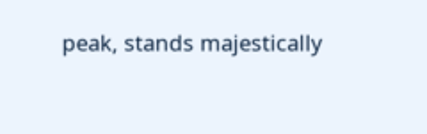peak, stands majestically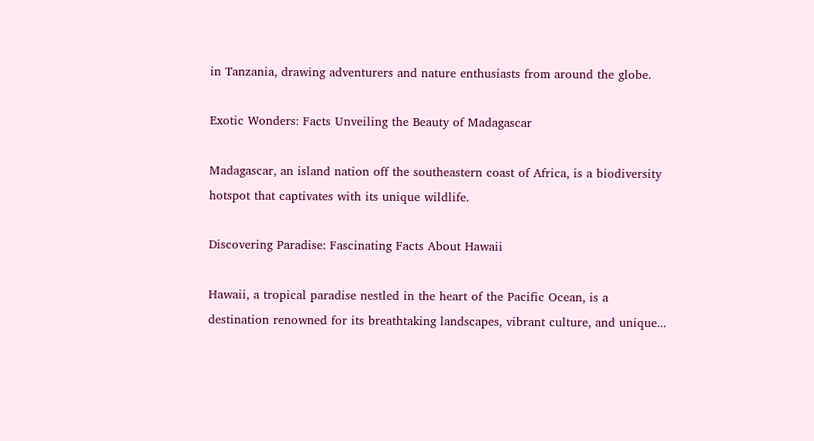in Tanzania, drawing adventurers and nature enthusiasts from around the globe.

Exotic Wonders: Facts Unveiling the Beauty of Madagascar

Madagascar, an island nation off the southeastern coast of Africa, is a biodiversity hotspot that captivates with its unique wildlife.

Discovering Paradise: Fascinating Facts About Hawaii

Hawaii, a tropical paradise nestled in the heart of the Pacific Ocean, is a destination renowned for its breathtaking landscapes, vibrant culture, and unique...